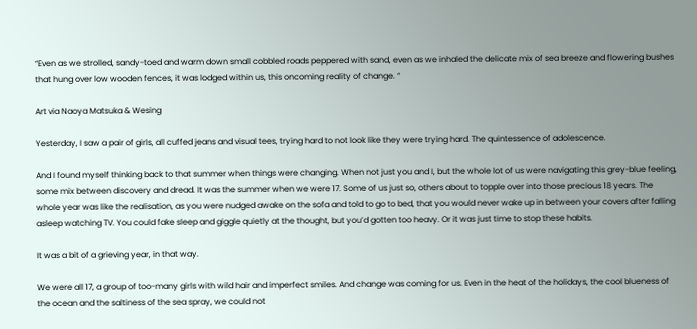“Even as we strolled, sandy-toed and warm down small cobbled roads peppered with sand, even as we inhaled the delicate mix of sea breeze and flowering bushes that hung over low wooden fences, it was lodged within us, this oncoming reality of change. “

Art via Naoya Matsuka & Wesing

Yesterday, I saw a pair of girls, all cuffed jeans and visual tees, trying hard to not look like they were trying hard. The quintessence of adolescence.

And I found myself thinking back to that summer when things were changing. When not just you and I, but the whole lot of us were navigating this grey-blue feeling, some mix between discovery and dread. It was the summer when we were 17. Some of us just so, others about to topple over into those precious 18 years. The whole year was like the realisation, as you were nudged awake on the sofa and told to go to bed, that you would never wake up in between your covers after falling asleep watching TV. You could fake sleep and giggle quietly at the thought, but you’d gotten too heavy. Or it was just time to stop these habits.

It was a bit of a grieving year, in that way.

We were all 17, a group of too-many girls with wild hair and imperfect smiles. And change was coming for us. Even in the heat of the holidays, the cool blueness of the ocean and the saltiness of the sea spray, we could not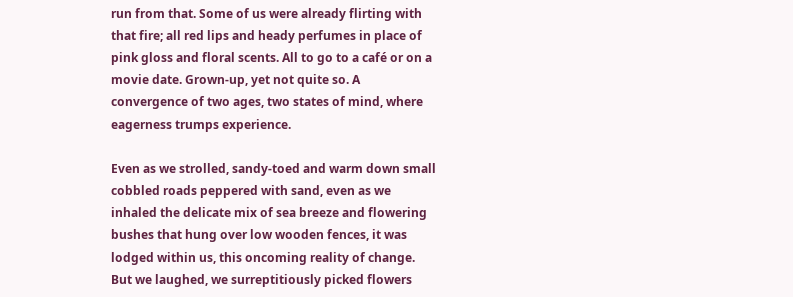run from that. Some of us were already flirting with that fire; all red lips and heady perfumes in place of pink gloss and floral scents. All to go to a café or on a movie date. Grown-up, yet not quite so. A convergence of two ages, two states of mind, where eagerness trumps experience.

Even as we strolled, sandy-toed and warm down small cobbled roads peppered with sand, even as we inhaled the delicate mix of sea breeze and flowering bushes that hung over low wooden fences, it was lodged within us, this oncoming reality of change. But we laughed, we surreptitiously picked flowers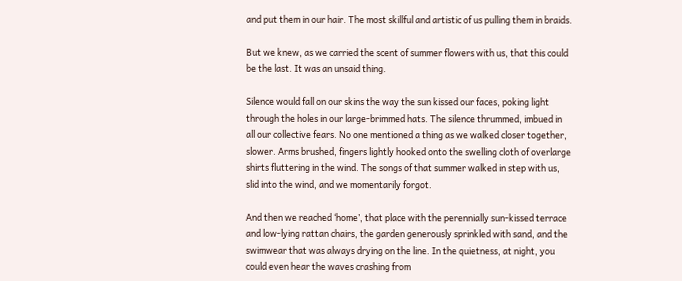and put them in our hair. The most skillful and artistic of us pulling them in braids.

But we knew, as we carried the scent of summer flowers with us, that this could be the last. It was an unsaid thing.

Silence would fall on our skins the way the sun kissed our faces, poking light through the holes in our large-brimmed hats. The silence thrummed, imbued in all our collective fears. No one mentioned a thing as we walked closer together, slower. Arms brushed, fingers lightly hooked onto the swelling cloth of overlarge shirts fluttering in the wind. The songs of that summer walked in step with us, slid into the wind, and we momentarily forgot.

And then we reached ‘home’, that place with the perennially sun-kissed terrace and low-lying rattan chairs, the garden generously sprinkled with sand, and the swimwear that was always drying on the line. In the quietness, at night, you could even hear the waves crashing from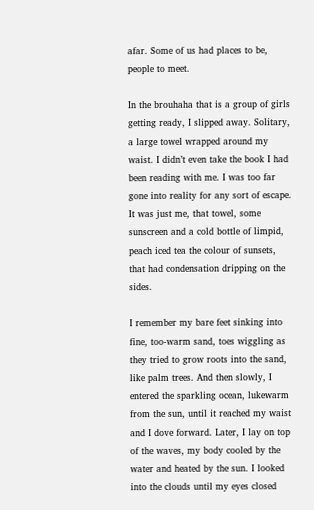afar. Some of us had places to be, people to meet.

In the brouhaha that is a group of girls getting ready, I slipped away. Solitary, a large towel wrapped around my waist. I didn’t even take the book I had been reading with me. I was too far gone into reality for any sort of escape. It was just me, that towel, some sunscreen and a cold bottle of limpid, peach iced tea the colour of sunsets, that had condensation dripping on the sides.

I remember my bare feet sinking into fine, too-warm sand, toes wiggling as they tried to grow roots into the sand, like palm trees. And then slowly, I entered the sparkling ocean, lukewarm from the sun, until it reached my waist and I dove forward. Later, I lay on top of the waves, my body cooled by the water and heated by the sun. I looked into the clouds until my eyes closed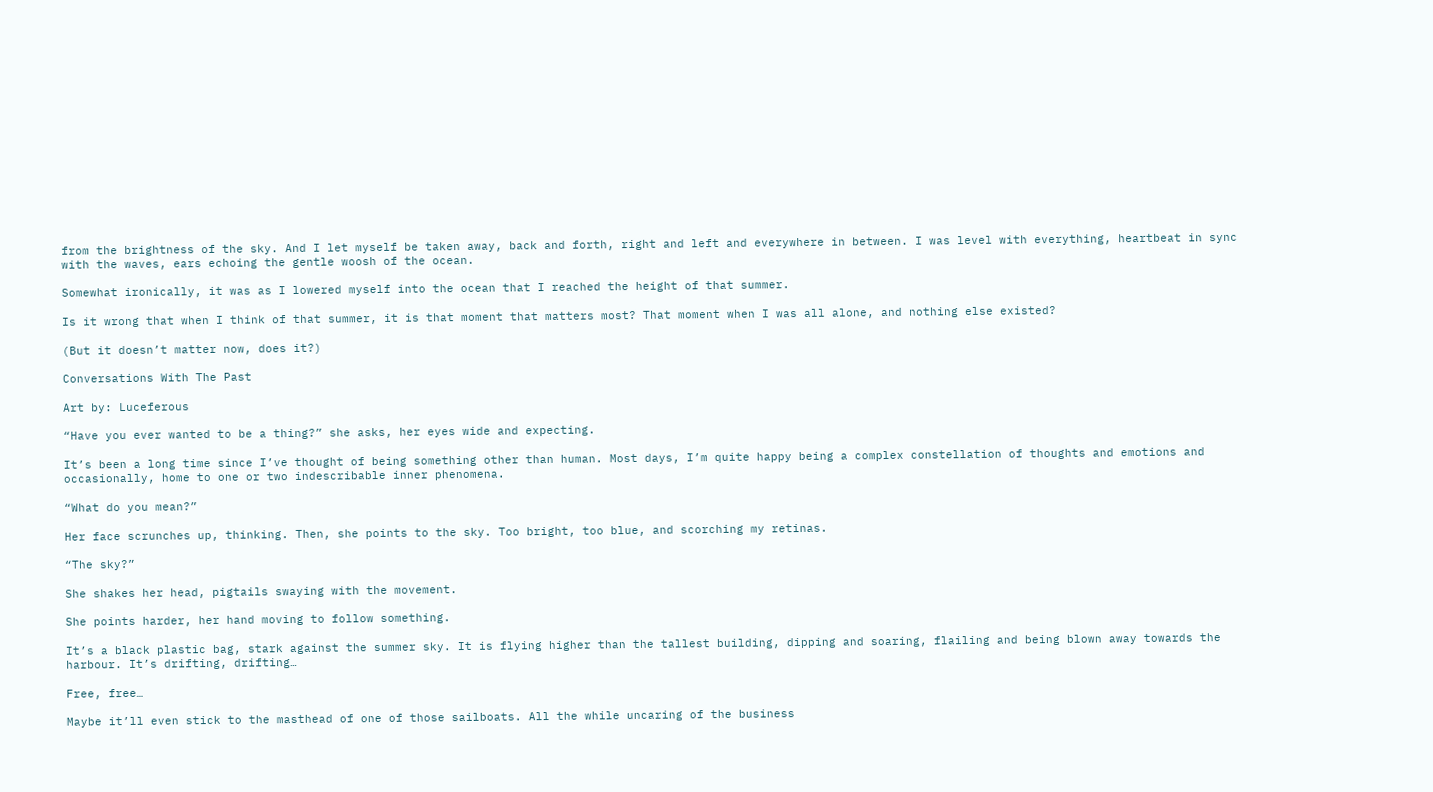from the brightness of the sky. And I let myself be taken away, back and forth, right and left and everywhere in between. I was level with everything, heartbeat in sync with the waves, ears echoing the gentle woosh of the ocean.

Somewhat ironically, it was as I lowered myself into the ocean that I reached the height of that summer.

Is it wrong that when I think of that summer, it is that moment that matters most? That moment when I was all alone, and nothing else existed?

(But it doesn’t matter now, does it?)

Conversations With The Past

Art by: Luceferous

“Have you ever wanted to be a thing?” she asks, her eyes wide and expecting.

It’s been a long time since I’ve thought of being something other than human. Most days, I’m quite happy being a complex constellation of thoughts and emotions and occasionally, home to one or two indescribable inner phenomena.

“What do you mean?”

Her face scrunches up, thinking. Then, she points to the sky. Too bright, too blue, and scorching my retinas.

“The sky?”

She shakes her head, pigtails swaying with the movement.

She points harder, her hand moving to follow something.

It’s a black plastic bag, stark against the summer sky. It is flying higher than the tallest building, dipping and soaring, flailing and being blown away towards the harbour. It’s drifting, drifting…

Free, free…

Maybe it’ll even stick to the masthead of one of those sailboats. All the while uncaring of the business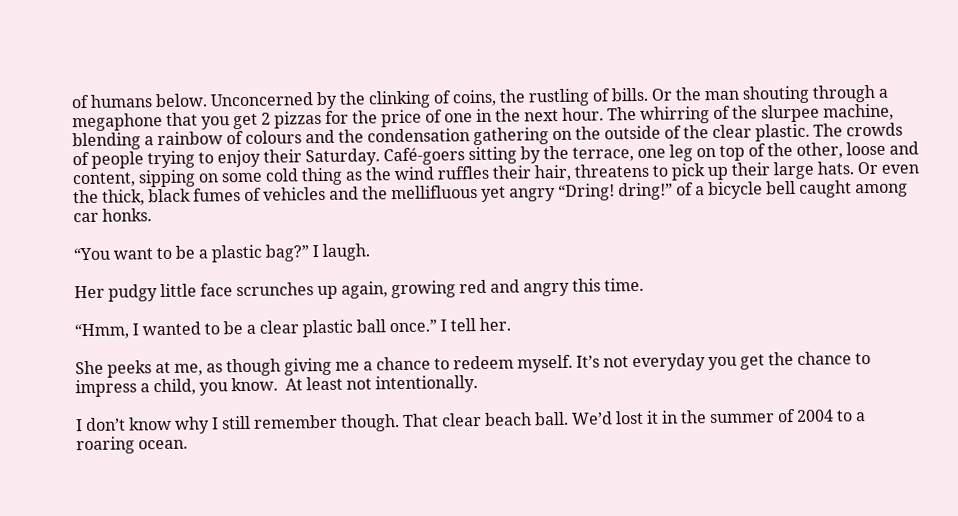of humans below. Unconcerned by the clinking of coins, the rustling of bills. Or the man shouting through a megaphone that you get 2 pizzas for the price of one in the next hour. The whirring of the slurpee machine, blending a rainbow of colours and the condensation gathering on the outside of the clear plastic. The crowds of people trying to enjoy their Saturday. Café-goers sitting by the terrace, one leg on top of the other, loose and content, sipping on some cold thing as the wind ruffles their hair, threatens to pick up their large hats. Or even the thick, black fumes of vehicles and the mellifluous yet angry “Dring! dring!” of a bicycle bell caught among car honks.

“You want to be a plastic bag?” I laugh.

Her pudgy little face scrunches up again, growing red and angry this time.

“Hmm, I wanted to be a clear plastic ball once.” I tell her.

She peeks at me, as though giving me a chance to redeem myself. It’s not everyday you get the chance to impress a child, you know.  At least not intentionally.

I don’t know why I still remember though. That clear beach ball. We’d lost it in the summer of 2004 to a roaring ocean.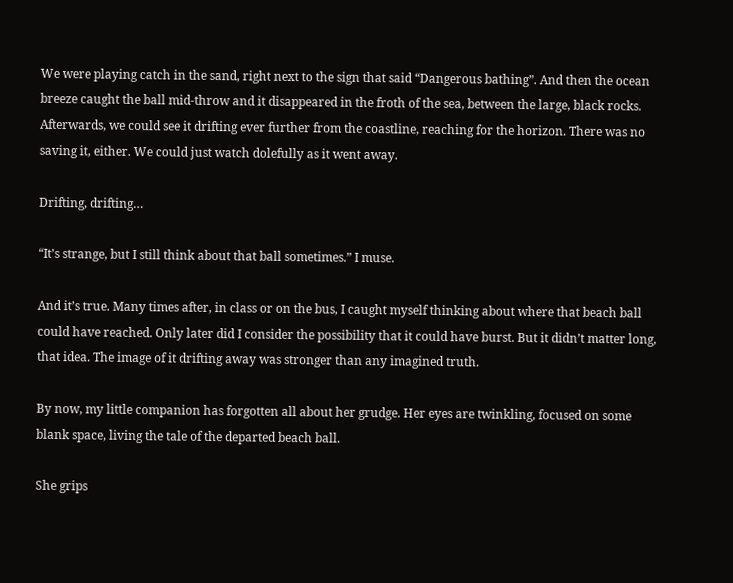We were playing catch in the sand, right next to the sign that said “Dangerous bathing”. And then the ocean breeze caught the ball mid-throw and it disappeared in the froth of the sea, between the large, black rocks. Afterwards, we could see it drifting ever further from the coastline, reaching for the horizon. There was no saving it, either. We could just watch dolefully as it went away.

Drifting, drifting…

“It’s strange, but I still think about that ball sometimes.” I muse.

And it’s true. Many times after, in class or on the bus, I caught myself thinking about where that beach ball could have reached. Only later did I consider the possibility that it could have burst. But it didn’t matter long, that idea. The image of it drifting away was stronger than any imagined truth.

By now, my little companion has forgotten all about her grudge. Her eyes are twinkling, focused on some blank space, living the tale of the departed beach ball.

She grips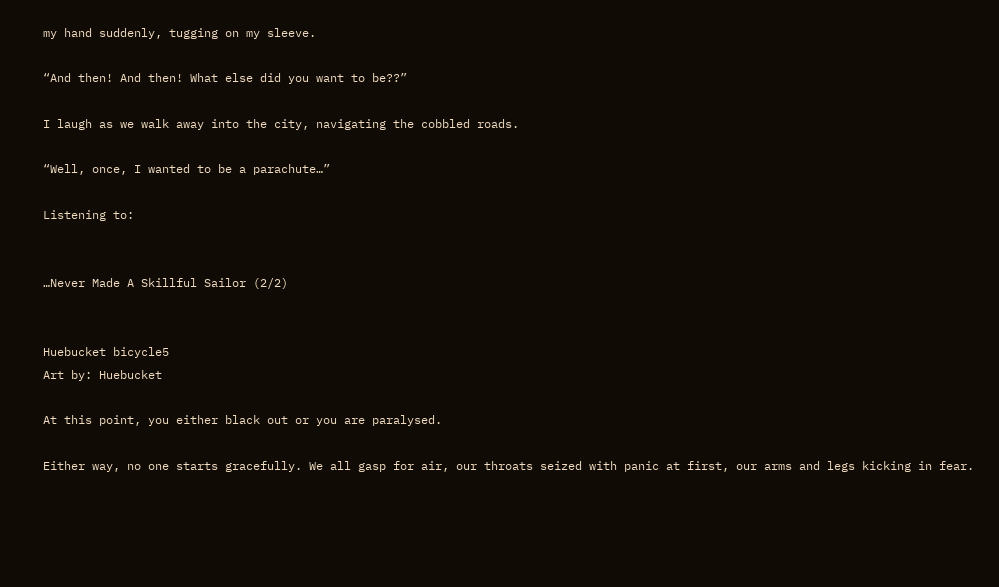my hand suddenly, tugging on my sleeve.

“And then! And then! What else did you want to be??”

I laugh as we walk away into the city, navigating the cobbled roads.

“Well, once, I wanted to be a parachute…”

Listening to:


…Never Made A Skillful Sailor (2/2)


Huebucket bicycle5
Art by: Huebucket

At this point, you either black out or you are paralysed.

Either way, no one starts gracefully. We all gasp for air, our throats seized with panic at first, our arms and legs kicking in fear.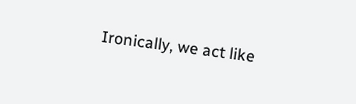Ironically, we act like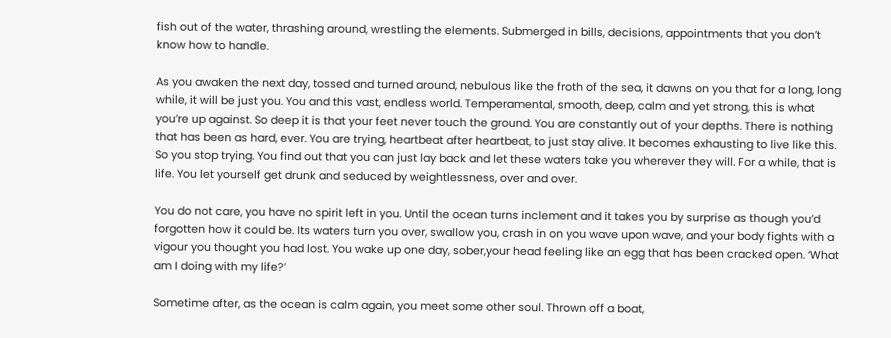fish out of the water, thrashing around, wrestling the elements. Submerged in bills, decisions, appointments that you don’t know how to handle.

As you awaken the next day, tossed and turned around, nebulous like the froth of the sea, it dawns on you that for a long, long while, it will be just you. You and this vast, endless world. Temperamental, smooth, deep, calm and yet strong, this is what you’re up against. So deep it is that your feet never touch the ground. You are constantly out of your depths. There is nothing that has been as hard, ever. You are trying, heartbeat after heartbeat, to just stay alive. It becomes exhausting to live like this. So you stop trying. You find out that you can just lay back and let these waters take you wherever they will. For a while, that is life. You let yourself get drunk and seduced by weightlessness, over and over.

You do not care, you have no spirit left in you. Until the ocean turns inclement and it takes you by surprise as though you’d forgotten how it could be. Its waters turn you over, swallow you, crash in on you wave upon wave, and your body fights with a vigour you thought you had lost. You wake up one day, sober,your head feeling like an egg that has been cracked open. ‘What am I doing with my life?’

Sometime after, as the ocean is calm again, you meet some other soul. Thrown off a boat,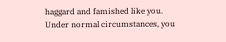haggard and famished like you. Under normal circumstances, you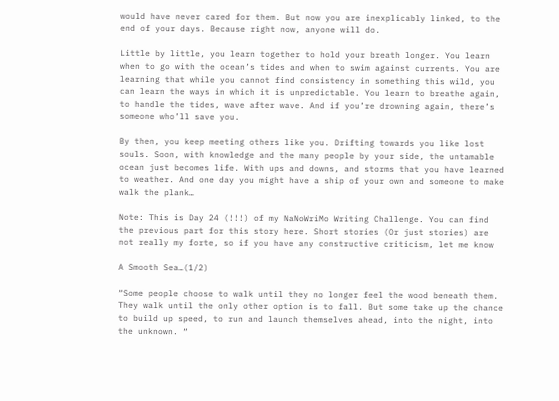would have never cared for them. But now you are inexplicably linked, to the end of your days. Because right now, anyone will do.

Little by little, you learn together to hold your breath longer. You learn when to go with the ocean’s tides and when to swim against currents. You are learning that while you cannot find consistency in something this wild, you can learn the ways in which it is unpredictable. You learn to breathe again, to handle the tides, wave after wave. And if you’re drowning again, there’s someone who’ll save you.

By then, you keep meeting others like you. Drifting towards you like lost souls. Soon, with knowledge and the many people by your side, the untamable ocean just becomes life. With ups and downs, and storms that you have learned to weather. And one day you might have a ship of your own and someone to make walk the plank…

Note: This is Day 24 (!!!) of my NaNoWriMo Writing Challenge. You can find the previous part for this story here. Short stories (Or just stories) are not really my forte, so if you have any constructive criticism, let me know

A Smooth Sea…(1/2)

“Some people choose to walk until they no longer feel the wood beneath them. They walk until the only other option is to fall. But some take up the chance to build up speed, to run and launch themselves ahead, into the night, into the unknown. “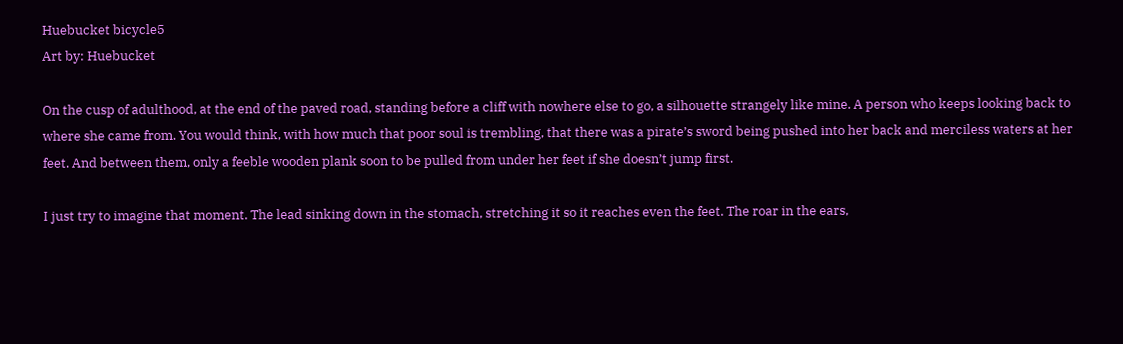Huebucket bicycle5
Art by: Huebucket

On the cusp of adulthood, at the end of the paved road, standing before a cliff with nowhere else to go, a silhouette strangely like mine. A person who keeps looking back to where she came from. You would think, with how much that poor soul is trembling, that there was a pirate’s sword being pushed into her back and merciless waters at her feet. And between them, only a feeble wooden plank soon to be pulled from under her feet if she doesn’t jump first.

I just try to imagine that moment. The lead sinking down in the stomach, stretching it so it reaches even the feet. The roar in the ears,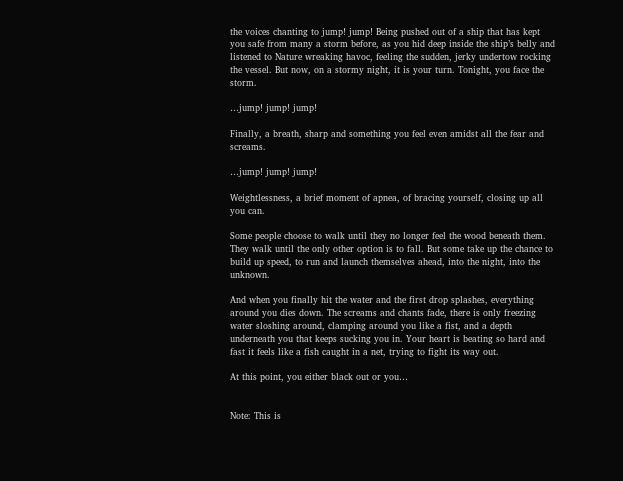the voices chanting to jump! jump! Being pushed out of a ship that has kept you safe from many a storm before, as you hid deep inside the ship’s belly and listened to Nature wreaking havoc, feeling the sudden, jerky undertow rocking the vessel. But now, on a stormy night, it is your turn. Tonight, you face the storm.

…jump! jump! jump!

Finally, a breath, sharp and something you feel even amidst all the fear and screams.

…jump! jump! jump!

Weightlessness, a brief moment of apnea, of bracing yourself, closing up all you can.

Some people choose to walk until they no longer feel the wood beneath them. They walk until the only other option is to fall. But some take up the chance to build up speed, to run and launch themselves ahead, into the night, into the unknown.

And when you finally hit the water and the first drop splashes, everything around you dies down. The screams and chants fade, there is only freezing water sloshing around, clamping around you like a fist, and a depth underneath you that keeps sucking you in. Your heart is beating so hard and fast it feels like a fish caught in a net, trying to fight its way out.

At this point, you either black out or you…


Note: This is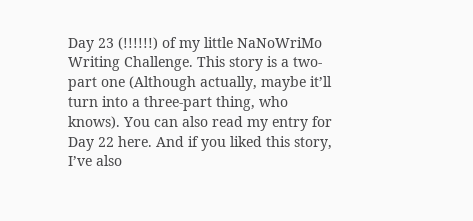Day 23 (!!!!!!) of my little NaNoWriMo Writing Challenge. This story is a two-part one (Although actually, maybe it’ll turn into a three-part thing, who knows). You can also read my entry for Day 22 here. And if you liked this story, I’ve also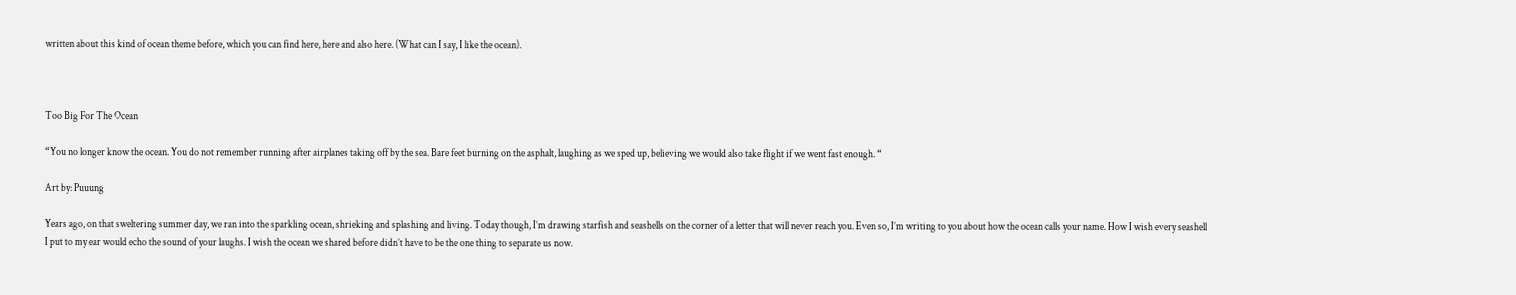written about this kind of ocean theme before, which you can find here, here and also here. (What can I say, I like the ocean).



Too Big For The Ocean

“You no longer know the ocean. You do not remember running after airplanes taking off by the sea. Bare feet burning on the asphalt, laughing as we sped up, believing we would also take flight if we went fast enough. “

Art by: Puuung

Years ago, on that sweltering summer day, we ran into the sparkling ocean, shrieking and splashing and living. Today though, I’m drawing starfish and seashells on the corner of a letter that will never reach you. Even so, I’m writing to you about how the ocean calls your name. How I wish every seashell I put to my ear would echo the sound of your laughs. I wish the ocean we shared before didn’t have to be the one thing to separate us now.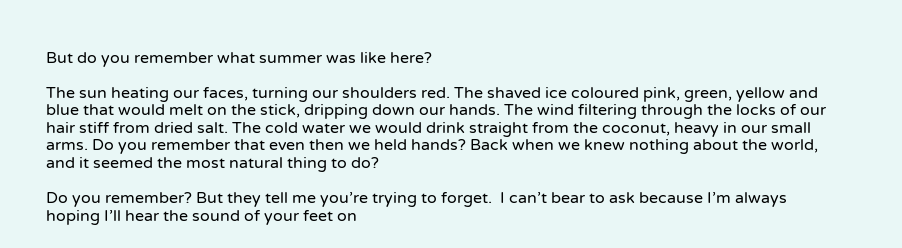But do you remember what summer was like here?

The sun heating our faces, turning our shoulders red. The shaved ice coloured pink, green, yellow and blue that would melt on the stick, dripping down our hands. The wind filtering through the locks of our hair stiff from dried salt. The cold water we would drink straight from the coconut, heavy in our small arms. Do you remember that even then we held hands? Back when we knew nothing about the world, and it seemed the most natural thing to do?

Do you remember? But they tell me you’re trying to forget.  I can’t bear to ask because I’m always hoping I’ll hear the sound of your feet on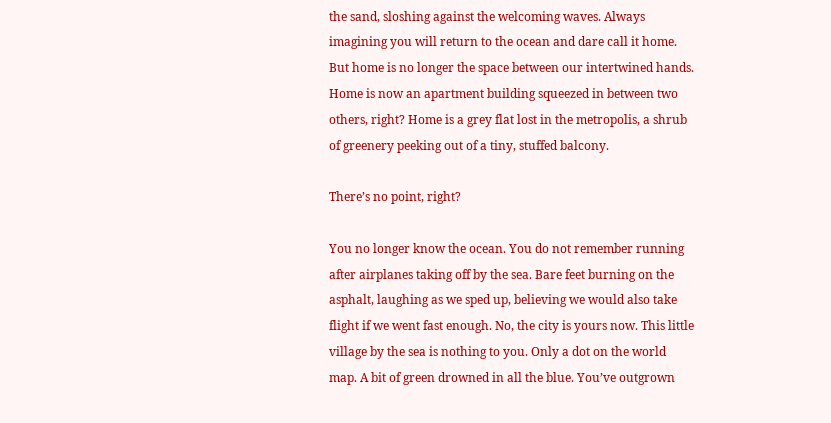the sand, sloshing against the welcoming waves. Always imagining you will return to the ocean and dare call it home. But home is no longer the space between our intertwined hands. Home is now an apartment building squeezed in between two others, right? Home is a grey flat lost in the metropolis, a shrub of greenery peeking out of a tiny, stuffed balcony.

There’s no point, right?

You no longer know the ocean. You do not remember running after airplanes taking off by the sea. Bare feet burning on the asphalt, laughing as we sped up, believing we would also take flight if we went fast enough. No, the city is yours now. This little village by the sea is nothing to you. Only a dot on the world map. A bit of green drowned in all the blue. You’ve outgrown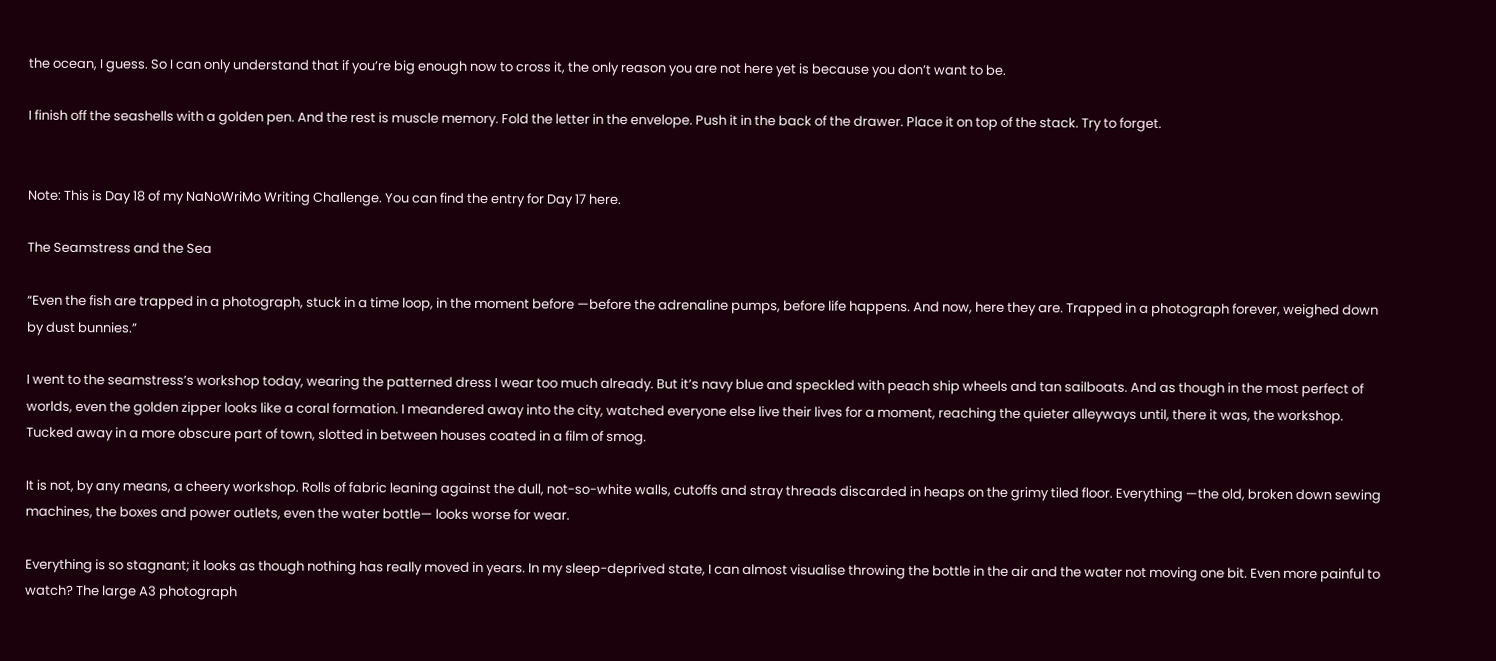the ocean, I guess. So I can only understand that if you’re big enough now to cross it, the only reason you are not here yet is because you don’t want to be.

I finish off the seashells with a golden pen. And the rest is muscle memory. Fold the letter in the envelope. Push it in the back of the drawer. Place it on top of the stack. Try to forget.


Note: This is Day 18 of my NaNoWriMo Writing Challenge. You can find the entry for Day 17 here.

The Seamstress and the Sea

“Even the fish are trapped in a photograph, stuck in a time loop, in the moment before —before the adrenaline pumps, before life happens. And now, here they are. Trapped in a photograph forever, weighed down by dust bunnies.”

I went to the seamstress’s workshop today, wearing the patterned dress I wear too much already. But it’s navy blue and speckled with peach ship wheels and tan sailboats. And as though in the most perfect of worlds, even the golden zipper looks like a coral formation. I meandered away into the city, watched everyone else live their lives for a moment, reaching the quieter alleyways until, there it was, the workshop. Tucked away in a more obscure part of town, slotted in between houses coated in a film of smog.

It is not, by any means, a cheery workshop. Rolls of fabric leaning against the dull, not-so-white walls, cutoffs and stray threads discarded in heaps on the grimy tiled floor. Everything —the old, broken down sewing machines, the boxes and power outlets, even the water bottle— looks worse for wear.

Everything is so stagnant; it looks as though nothing has really moved in years. In my sleep-deprived state, I can almost visualise throwing the bottle in the air and the water not moving one bit. Even more painful to watch? The large A3 photograph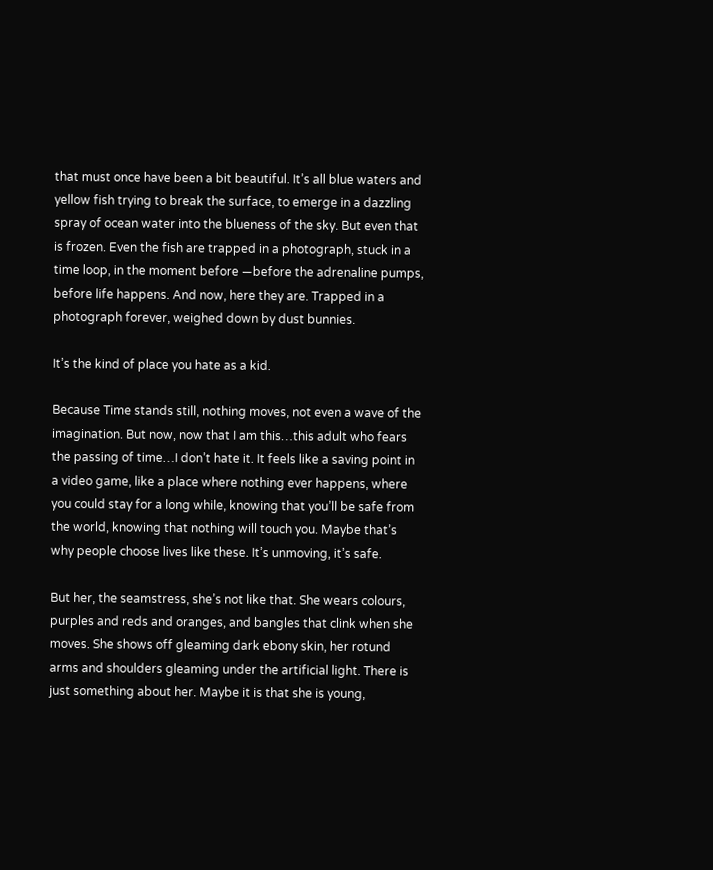that must once have been a bit beautiful. It’s all blue waters and yellow fish trying to break the surface, to emerge in a dazzling spray of ocean water into the blueness of the sky. But even that is frozen. Even the fish are trapped in a photograph, stuck in a time loop, in the moment before —before the adrenaline pumps, before life happens. And now, here they are. Trapped in a photograph forever, weighed down by dust bunnies.

It’s the kind of place you hate as a kid.

Because Time stands still, nothing moves, not even a wave of the imagination. But now, now that I am this…this adult who fears the passing of time…I don’t hate it. It feels like a saving point in a video game, like a place where nothing ever happens, where you could stay for a long while, knowing that you’ll be safe from the world, knowing that nothing will touch you. Maybe that’s why people choose lives like these. It’s unmoving, it’s safe.

But her, the seamstress, she’s not like that. She wears colours, purples and reds and oranges, and bangles that clink when she moves. She shows off gleaming dark ebony skin, her rotund arms and shoulders gleaming under the artificial light. There is just something about her. Maybe it is that she is young,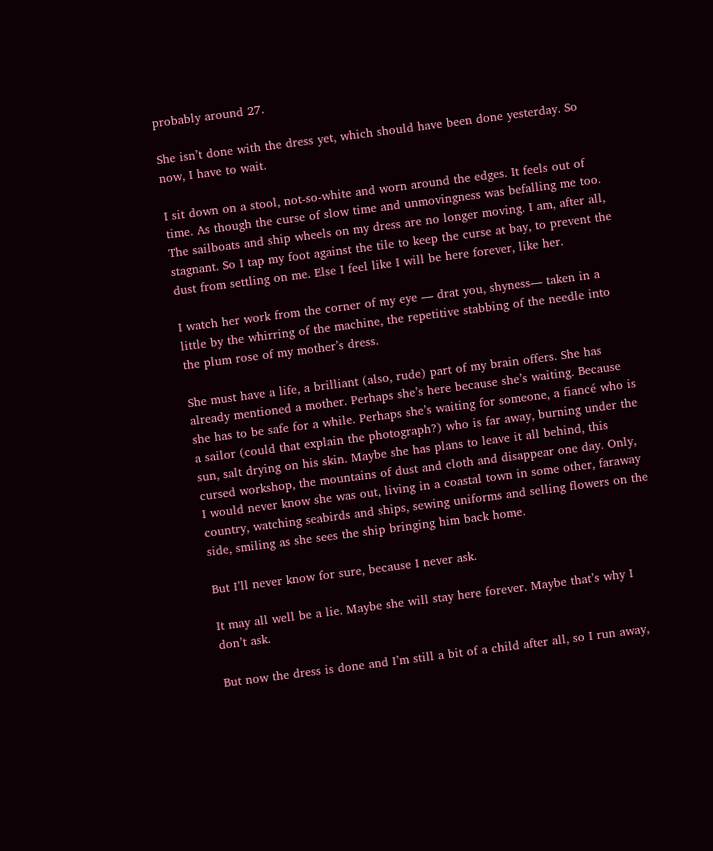probably around 27.

She isn’t done with the dress yet, which should have been done yesterday. So now, I have to wait.

I sit down on a stool, not-so-white and worn around the edges. It feels out of time. As though the curse of slow time and unmovingness was befalling me too. The sailboats and ship wheels on my dress are no longer moving. I am, after all, stagnant. So I tap my foot against the tile to keep the curse at bay, to prevent the dust from settling on me. Else I feel like I will be here forever, like her.

I watch her work from the corner of my eye — drat you, shyness— taken in a little by the whirring of the machine, the repetitive stabbing of the needle into the plum rose of my mother’s dress.

She must have a life, a brilliant (also, rude) part of my brain offers. She has already mentioned a mother. Perhaps she’s here because she’s waiting. Because she has to be safe for a while. Perhaps she’s waiting for someone, a fiancé who is a sailor (could that explain the photograph?) who is far away, burning under the sun, salt drying on his skin. Maybe she has plans to leave it all behind, this cursed workshop, the mountains of dust and cloth and disappear one day. Only, I would never know she was out, living in a coastal town in some other, faraway country, watching seabirds and ships, sewing uniforms and selling flowers on the side, smiling as she sees the ship bringing him back home.

But I’ll never know for sure, because I never ask.

It may all well be a lie. Maybe she will stay here forever. Maybe that’s why I don’t ask.

But now the dress is done and I’m still a bit of a child after all, so I run away,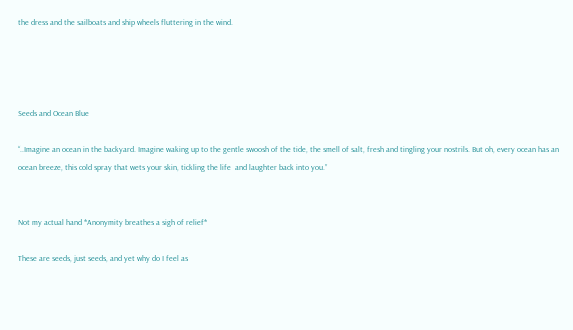the dress and the sailboats and ship wheels fluttering in the wind.




Seeds and Ocean Blue

“..Imagine an ocean in the backyard. Imagine waking up to the gentle swoosh of the tide, the smell of salt, fresh and tingling your nostrils. But oh, every ocean has an ocean breeze, this cold spray that wets your skin, tickling the life  and laughter back into you.”


Not my actual hand *Anonymity breathes a sigh of relief*

These are seeds, just seeds, and yet why do I feel as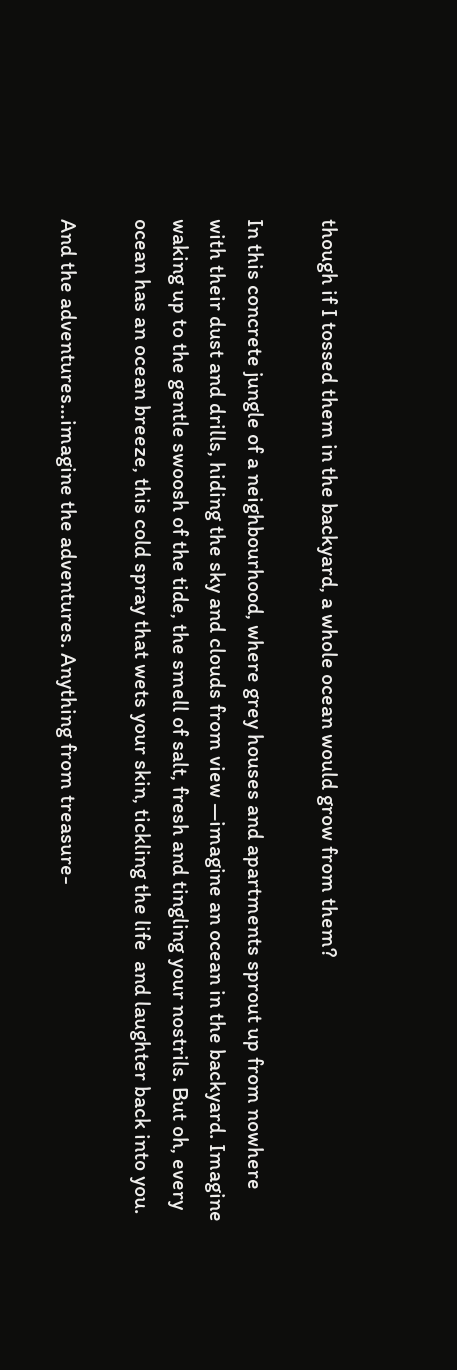though if I tossed them in the backyard, a whole ocean would grow from them?

In this concrete jungle of a neighbourhood, where grey houses and apartments sprout up from nowhere with their dust and drills, hiding the sky and clouds from view —imagine an ocean in the backyard. Imagine waking up to the gentle swoosh of the tide, the smell of salt, fresh and tingling your nostrils. But oh, every ocean has an ocean breeze, this cold spray that wets your skin, tickling the life  and laughter back into you.

And the adventures…imagine the adventures. Anything from treasure-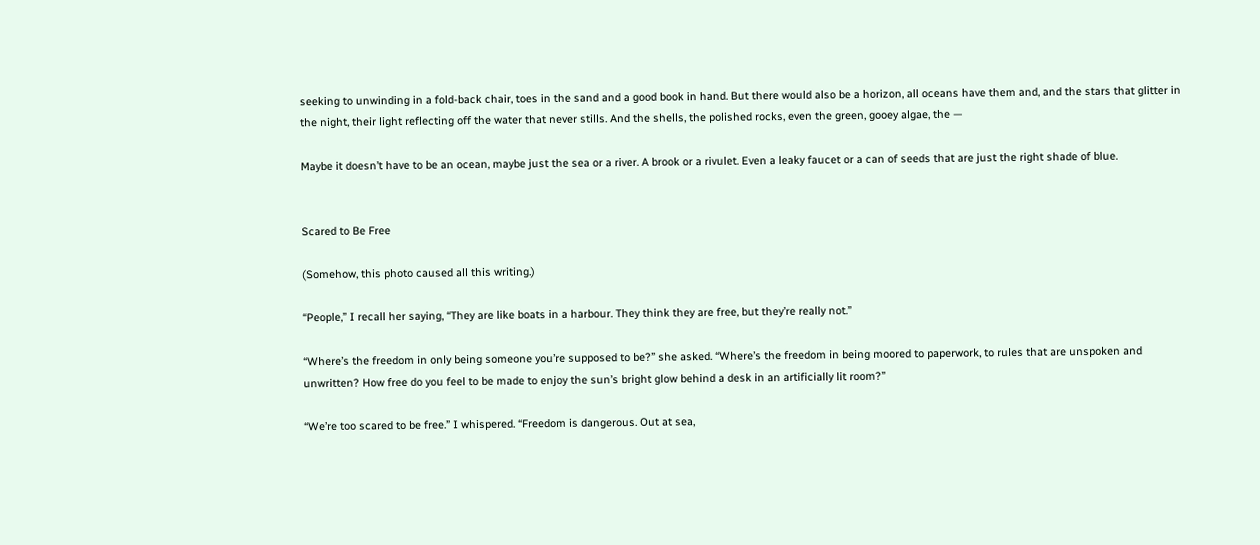seeking to unwinding in a fold-back chair, toes in the sand and a good book in hand. But there would also be a horizon, all oceans have them and, and the stars that glitter in the night, their light reflecting off the water that never stills. And the shells, the polished rocks, even the green, gooey algae, the —

Maybe it doesn’t have to be an ocean, maybe just the sea or a river. A brook or a rivulet. Even a leaky faucet or a can of seeds that are just the right shade of blue.


Scared to Be Free

(Somehow, this photo caused all this writing.)

“People,” I recall her saying, “They are like boats in a harbour. They think they are free, but they’re really not.”

“Where’s the freedom in only being someone you’re supposed to be?” she asked. “Where’s the freedom in being moored to paperwork, to rules that are unspoken and unwritten? How free do you feel to be made to enjoy the sun’s bright glow behind a desk in an artificially lit room?”

“We’re too scared to be free.” I whispered. “Freedom is dangerous. Out at sea,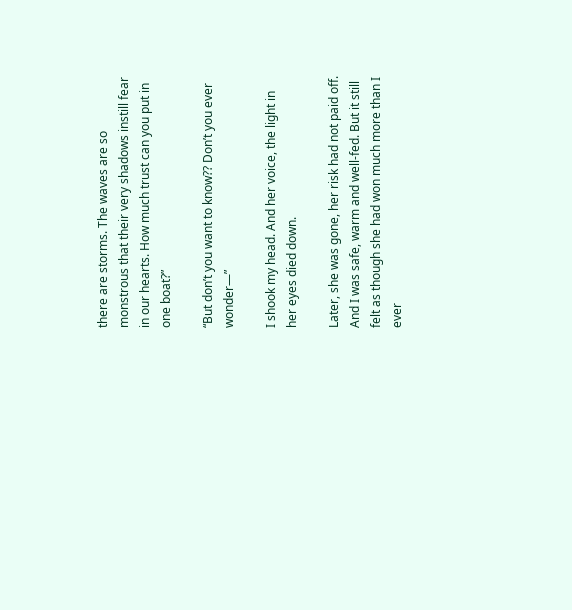there are storms. The waves are so monstrous that their very shadows instill fear in our hearts. How much trust can you put in one boat?”

“But don’t you want to know?? Don’t you ever wonder—”

I shook my head. And her voice, the light in her eyes died down.

Later, she was gone, her risk had not paid off.  And I was safe, warm and well-fed. But it still felt as though she had won much more than I ever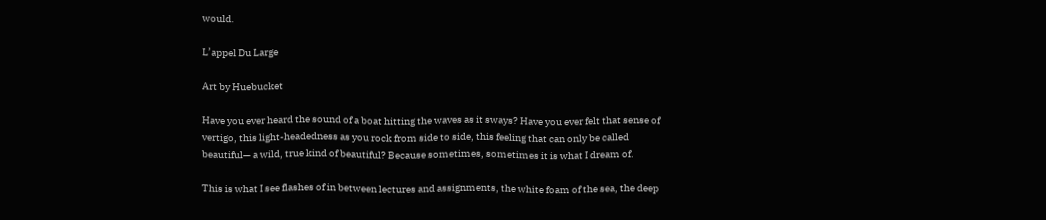would.

L’appel Du Large

Art by Huebucket

Have you ever heard the sound of a boat hitting the waves as it sways? Have you ever felt that sense of vertigo, this light-headedness as you rock from side to side, this feeling that can only be called beautiful— a wild, true kind of beautiful? Because sometimes, sometimes it is what I dream of.

This is what I see flashes of in between lectures and assignments, the white foam of the sea, the deep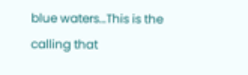blue waters…This is the calling that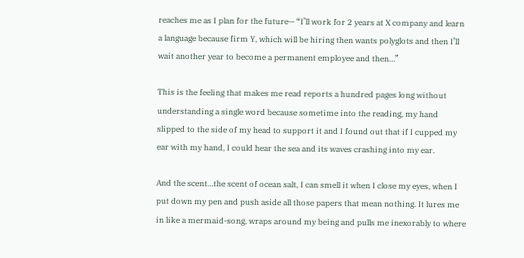reaches me as I plan for the future— “I’ll work for 2 years at X company and learn a language because firm Y, which will be hiring then wants polyglots and then I’ll wait another year to become a permanent employee and then…”

This is the feeling that makes me read reports a hundred pages long without understanding a single word because sometime into the reading, my hand slipped to the side of my head to support it and I found out that if I cupped my ear with my hand, I could hear the sea and its waves crashing into my ear.

And the scent…the scent of ocean salt, I can smell it when I close my eyes, when I put down my pen and push aside all those papers that mean nothing. It lures me in like a mermaid-song, wraps around my being and pulls me inexorably to where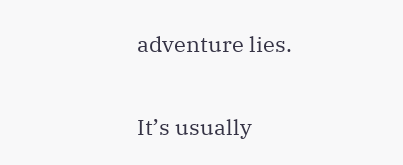adventure lies.

It’s usually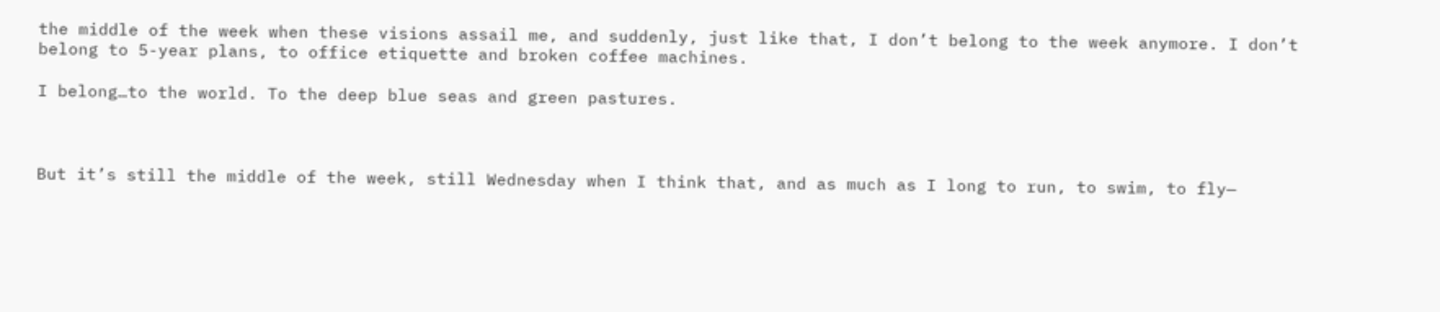the middle of the week when these visions assail me, and suddenly, just like that, I don’t belong to the week anymore. I don’t belong to 5-year plans, to office etiquette and broken coffee machines.

I belong…to the world. To the deep blue seas and green pastures.



But it’s still the middle of the week, still Wednesday when I think that, and as much as I long to run, to swim, to fly—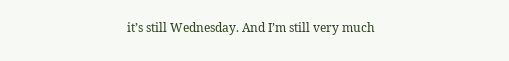it’s still Wednesday. And I’m still very much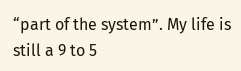“part of the system”. My life is still a 9 to 5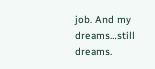job. And my dreams…still dreams.